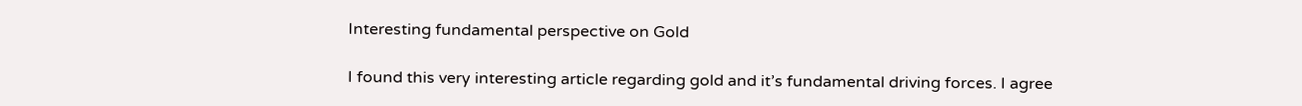Interesting fundamental perspective on Gold

I found this very interesting article regarding gold and it’s fundamental driving forces. I agree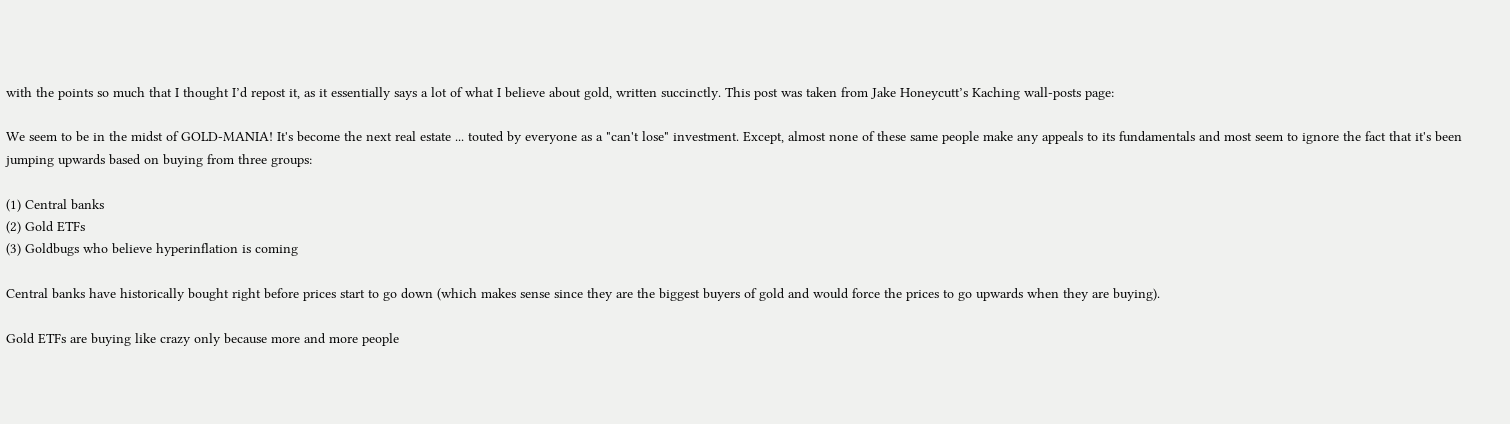with the points so much that I thought I’d repost it, as it essentially says a lot of what I believe about gold, written succinctly. This post was taken from Jake Honeycutt’s Kaching wall-posts page:

We seem to be in the midst of GOLD-MANIA! It's become the next real estate ... touted by everyone as a "can't lose" investment. Except, almost none of these same people make any appeals to its fundamentals and most seem to ignore the fact that it's been jumping upwards based on buying from three groups:

(1) Central banks
(2) Gold ETFs
(3) Goldbugs who believe hyperinflation is coming

Central banks have historically bought right before prices start to go down (which makes sense since they are the biggest buyers of gold and would force the prices to go upwards when they are buying).

Gold ETFs are buying like crazy only because more and more people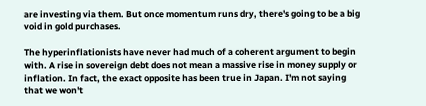are investing via them. But once momentum runs dry, there's going to be a big void in gold purchases.

The hyperinflationists have never had much of a coherent argument to begin with. A rise in sovereign debt does not mean a massive rise in money supply or inflation. In fact, the exact opposite has been true in Japan. I'm not saying that we won't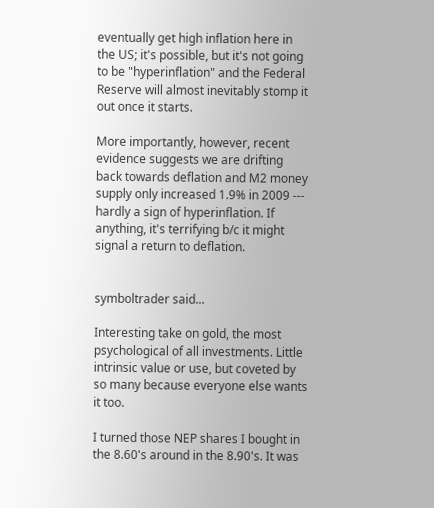eventually get high inflation here in the US; it's possible, but it's not going to be "hyperinflation" and the Federal Reserve will almost inevitably stomp it out once it starts.

More importantly, however, recent evidence suggests we are drifting back towards deflation and M2 money supply only increased 1.9% in 2009 --- hardly a sign of hyperinflation. If anything, it's terrifying b/c it might signal a return to deflation.


symboltrader said...

Interesting take on gold, the most psychological of all investments. Little intrinsic value or use, but coveted by so many because everyone else wants it too.

I turned those NEP shares I bought in the 8.60's around in the 8.90's. It was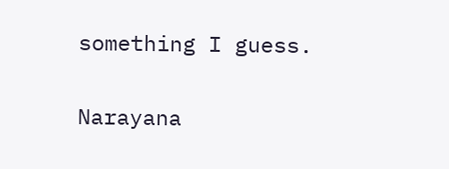something I guess.

Narayana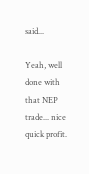said...

Yeah, well done with that NEP trade... nice quick profit.